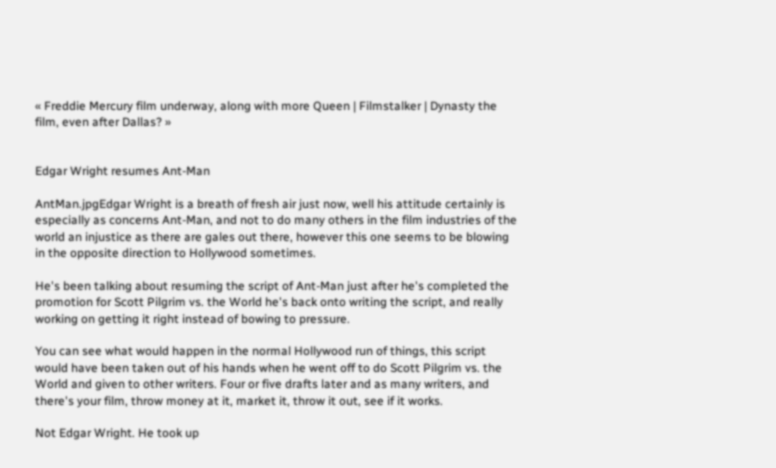« Freddie Mercury film underway, along with more Queen | Filmstalker | Dynasty the film, even after Dallas? »


Edgar Wright resumes Ant-Man

AntMan.jpgEdgar Wright is a breath of fresh air just now, well his attitude certainly is especially as concerns Ant-Man, and not to do many others in the film industries of the world an injustice as there are gales out there, however this one seems to be blowing in the opposite direction to Hollywood sometimes.

He's been talking about resuming the script of Ant-Man just after he's completed the promotion for Scott Pilgrim vs. the World he's back onto writing the script, and really working on getting it right instead of bowing to pressure.

You can see what would happen in the normal Hollywood run of things, this script would have been taken out of his hands when he went off to do Scott Pilgrim vs. the World and given to other writers. Four or five drafts later and as many writers, and there's your film, throw money at it, market it, throw it out, see if it works.

Not Edgar Wright. He took up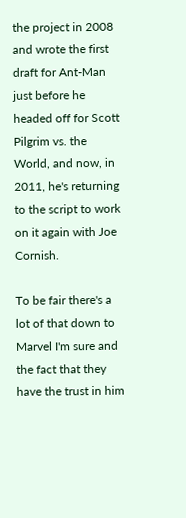the project in 2008 and wrote the first draft for Ant-Man just before he headed off for Scott Pilgrim vs. the World, and now, in 2011, he's returning to the script to work on it again with Joe Cornish.

To be fair there's a lot of that down to Marvel I'm sure and the fact that they have the trust in him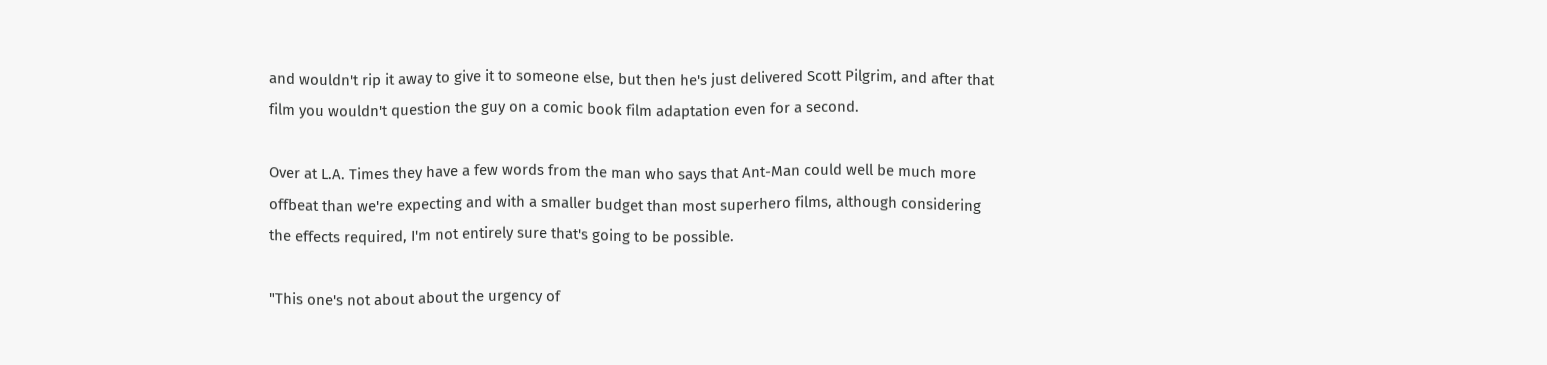and wouldn't rip it away to give it to someone else, but then he's just delivered Scott Pilgrim, and after that film you wouldn't question the guy on a comic book film adaptation even for a second.

Over at L.A. Times they have a few words from the man who says that Ant-Man could well be much more offbeat than we're expecting and with a smaller budget than most superhero films, although considering the effects required, I'm not entirely sure that's going to be possible.

"This one's not about about the urgency of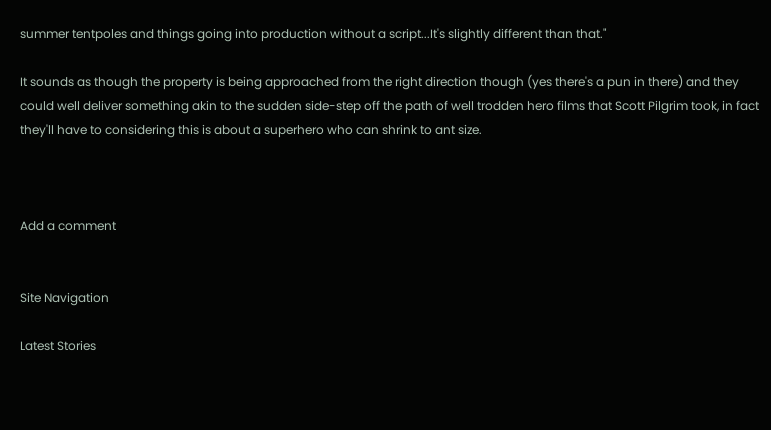summer tentpoles and things going into production without a script...It's slightly different than that."

It sounds as though the property is being approached from the right direction though (yes there's a pun in there) and they could well deliver something akin to the sudden side-step off the path of well trodden hero films that Scott Pilgrim took, in fact they'll have to considering this is about a superhero who can shrink to ant size.



Add a comment


Site Navigation

Latest Stories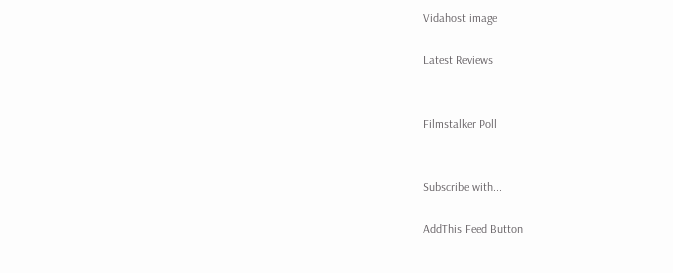Vidahost image

Latest Reviews


Filmstalker Poll


Subscribe with...

AddThis Feed Button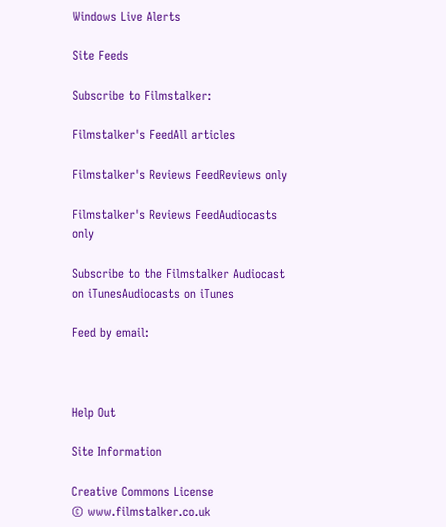Windows Live Alerts

Site Feeds

Subscribe to Filmstalker:

Filmstalker's FeedAll articles

Filmstalker's Reviews FeedReviews only

Filmstalker's Reviews FeedAudiocasts only

Subscribe to the Filmstalker Audiocast on iTunesAudiocasts on iTunes

Feed by email:



Help Out

Site Information

Creative Commons License
© www.filmstalker.co.uk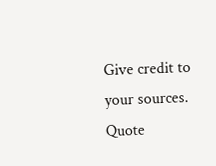Give credit to your sources. Quote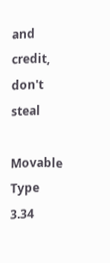and credit, don't steal

Movable Type 3.34